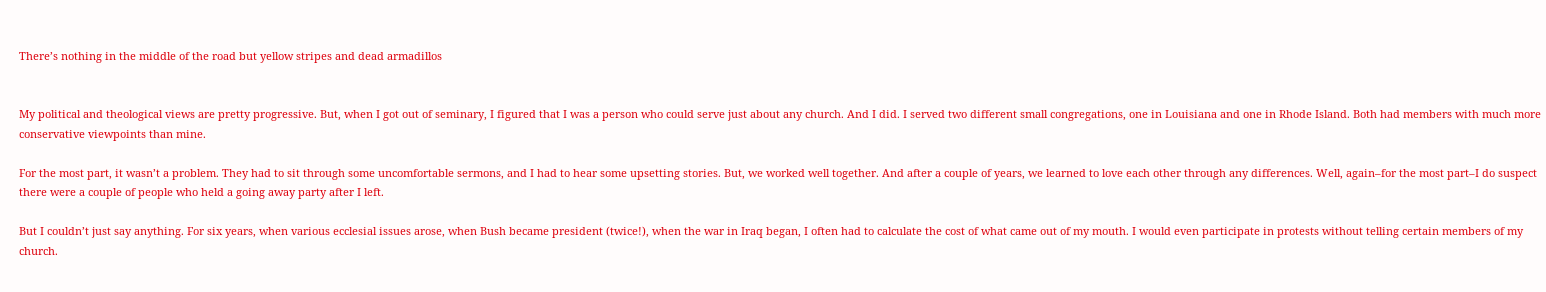There’s nothing in the middle of the road but yellow stripes and dead armadillos


My political and theological views are pretty progressive. But, when I got out of seminary, I figured that I was a person who could serve just about any church. And I did. I served two different small congregations, one in Louisiana and one in Rhode Island. Both had members with much more conservative viewpoints than mine.

For the most part, it wasn’t a problem. They had to sit through some uncomfortable sermons, and I had to hear some upsetting stories. But, we worked well together. And after a couple of years, we learned to love each other through any differences. Well, again–for the most part–I do suspect there were a couple of people who held a going away party after I left.

But I couldn’t just say anything. For six years, when various ecclesial issues arose, when Bush became president (twice!), when the war in Iraq began, I often had to calculate the cost of what came out of my mouth. I would even participate in protests without telling certain members of my church.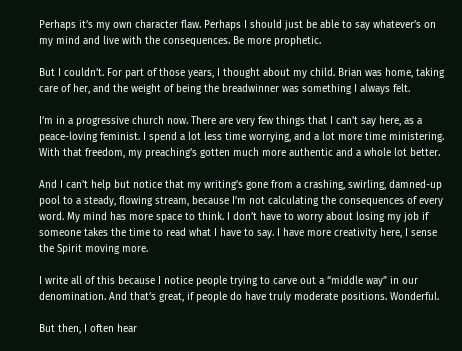Perhaps it’s my own character flaw. Perhaps I should just be able to say whatever’s on my mind and live with the consequences. Be more prophetic.

But I couldn’t. For part of those years, I thought about my child. Brian was home, taking care of her, and the weight of being the breadwinner was something I always felt.

I’m in a progressive church now. There are very few things that I can’t say here, as a peace-loving feminist. I spend a lot less time worrying, and a lot more time ministering. With that freedom, my preaching’s gotten much more authentic and a whole lot better.

And I can’t help but notice that my writing’s gone from a crashing, swirling, damned-up pool to a steady, flowing stream, because I’m not calculating the consequences of every word. My mind has more space to think. I don’t have to worry about losing my job if someone takes the time to read what I have to say. I have more creativity here, I sense the Spirit moving more.

I write all of this because I notice people trying to carve out a “middle way” in our denomination. And that’s great, if people do have truly moderate positions. Wonderful.

But then, I often hear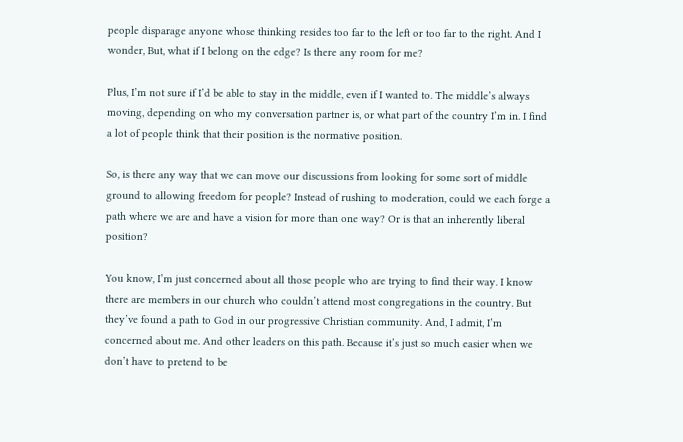people disparage anyone whose thinking resides too far to the left or too far to the right. And I wonder, But, what if I belong on the edge? Is there any room for me?

Plus, I’m not sure if I’d be able to stay in the middle, even if I wanted to. The middle’s always moving, depending on who my conversation partner is, or what part of the country I’m in. I find a lot of people think that their position is the normative position.

So, is there any way that we can move our discussions from looking for some sort of middle ground to allowing freedom for people? Instead of rushing to moderation, could we each forge a path where we are and have a vision for more than one way? Or is that an inherently liberal position?

You know, I’m just concerned about all those people who are trying to find their way. I know there are members in our church who couldn’t attend most congregations in the country. But they’ve found a path to God in our progressive Christian community. And, I admit, I’m concerned about me. And other leaders on this path. Because it’s just so much easier when we don’t have to pretend to be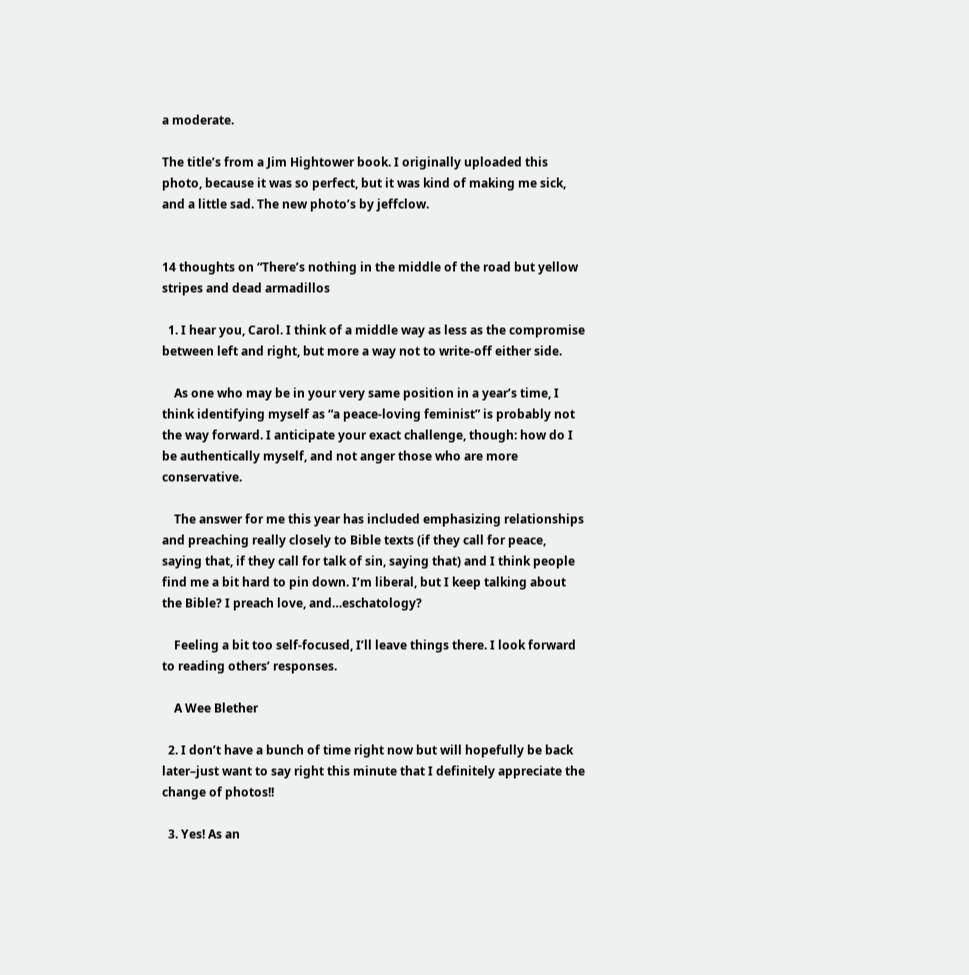a moderate.

The title’s from a Jim Hightower book. I originally uploaded this photo, because it was so perfect, but it was kind of making me sick, and a little sad. The new photo’s by jeffclow.


14 thoughts on “There’s nothing in the middle of the road but yellow stripes and dead armadillos

  1. I hear you, Carol. I think of a middle way as less as the compromise between left and right, but more a way not to write-off either side.

    As one who may be in your very same position in a year’s time, I think identifying myself as “a peace-loving feminist” is probably not the way forward. I anticipate your exact challenge, though: how do I be authentically myself, and not anger those who are more conservative.

    The answer for me this year has included emphasizing relationships and preaching really closely to Bible texts (if they call for peace, saying that, if they call for talk of sin, saying that) and I think people find me a bit hard to pin down. I’m liberal, but I keep talking about the Bible? I preach love, and…eschatology?

    Feeling a bit too self-focused, I’ll leave things there. I look forward to reading others’ responses.

    A Wee Blether

  2. I don’t have a bunch of time right now but will hopefully be back later–just want to say right this minute that I definitely appreciate the change of photos!!

  3. Yes! As an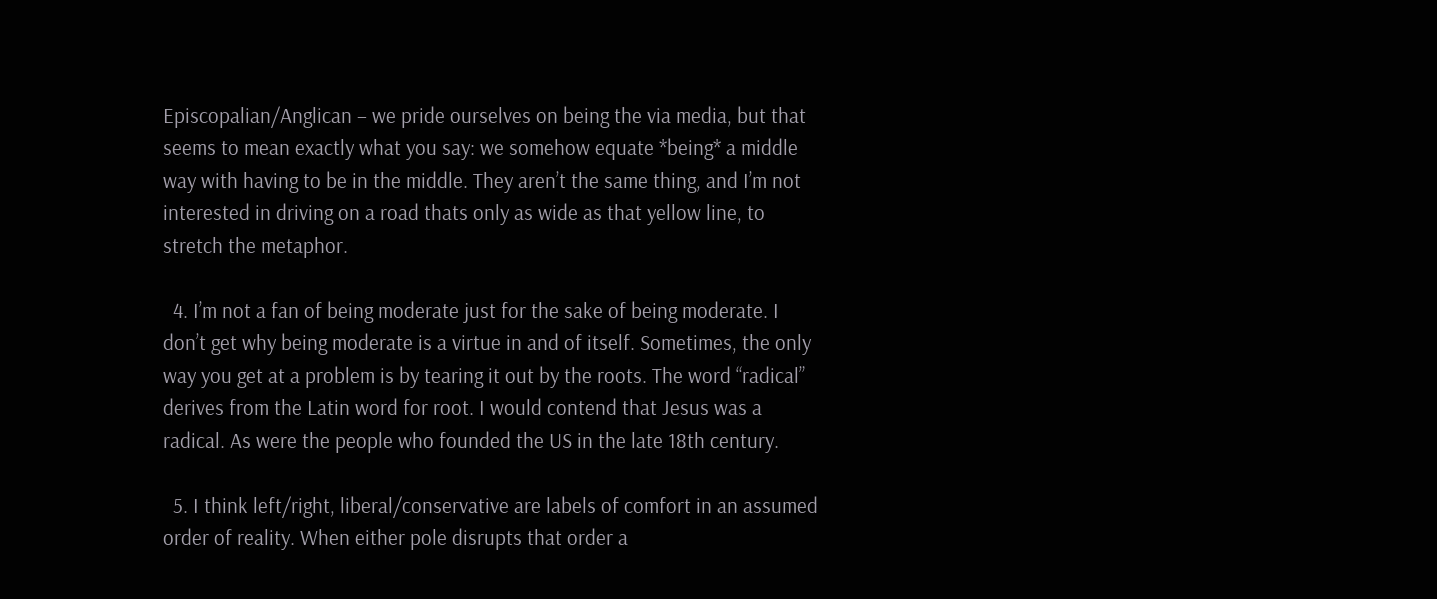Episcopalian/Anglican – we pride ourselves on being the via media, but that seems to mean exactly what you say: we somehow equate *being* a middle way with having to be in the middle. They aren’t the same thing, and I’m not interested in driving on a road thats only as wide as that yellow line, to stretch the metaphor.

  4. I’m not a fan of being moderate just for the sake of being moderate. I don’t get why being moderate is a virtue in and of itself. Sometimes, the only way you get at a problem is by tearing it out by the roots. The word “radical” derives from the Latin word for root. I would contend that Jesus was a radical. As were the people who founded the US in the late 18th century.

  5. I think left/right, liberal/conservative are labels of comfort in an assumed order of reality. When either pole disrupts that order a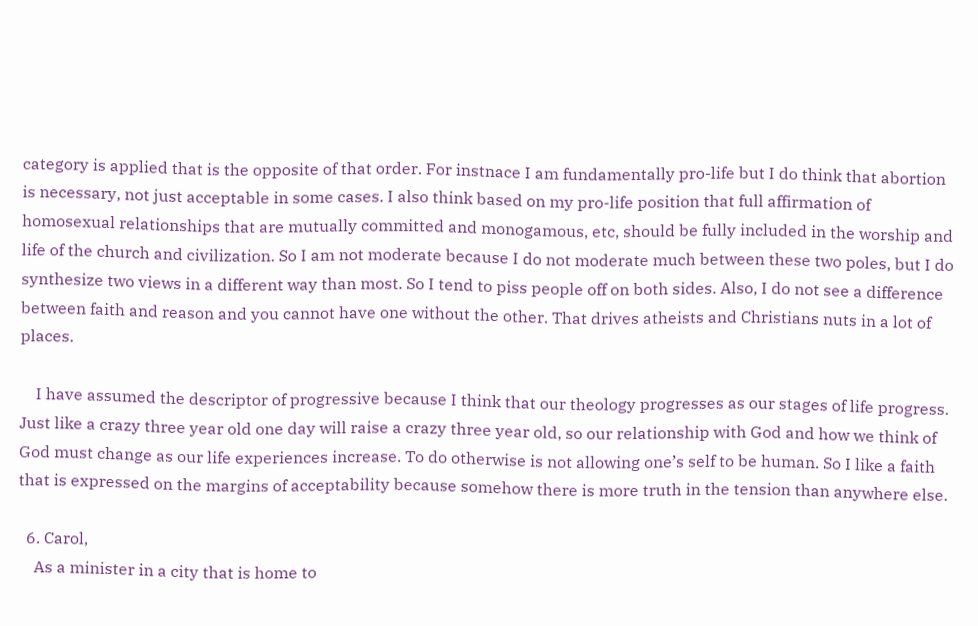category is applied that is the opposite of that order. For instnace I am fundamentally pro-life but I do think that abortion is necessary, not just acceptable in some cases. I also think based on my pro-life position that full affirmation of homosexual relationships that are mutually committed and monogamous, etc, should be fully included in the worship and life of the church and civilization. So I am not moderate because I do not moderate much between these two poles, but I do synthesize two views in a different way than most. So I tend to piss people off on both sides. Also, I do not see a difference between faith and reason and you cannot have one without the other. That drives atheists and Christians nuts in a lot of places.

    I have assumed the descriptor of progressive because I think that our theology progresses as our stages of life progress. Just like a crazy three year old one day will raise a crazy three year old, so our relationship with God and how we think of God must change as our life experiences increase. To do otherwise is not allowing one’s self to be human. So I like a faith that is expressed on the margins of acceptability because somehow there is more truth in the tension than anywhere else.

  6. Carol,
    As a minister in a city that is home to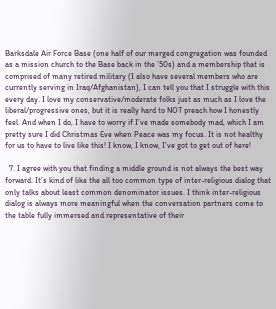Barksdale Air Force Base (one half of our merged congregation was founded as a mission church to the Base back in the ’50s) and a membership that is comprised of many retired military (I also have several members who are currently serving in Iraq/Afghanistan), I can tell you that I struggle with this every day. I love my conservative/moderate folks just as much as I love the liberal/progressive ones, but it is really hard to NOT preach how I honestly feel. And when I do, I have to worry if I’ve made somebody mad, which I am pretty sure I did Christmas Eve when Peace was my focus. It is not healthy for us to have to live like this! I know, I know, I’ve got to get out of here!

  7. I agree with you that finding a middle ground is not always the best way forward. It’s kind of like the all too common type of inter-religious dialog that only talks about least common denominator issues. I think inter-religious dialog is always more meaningful when the conversation partners come to the table fully immersed and representative of their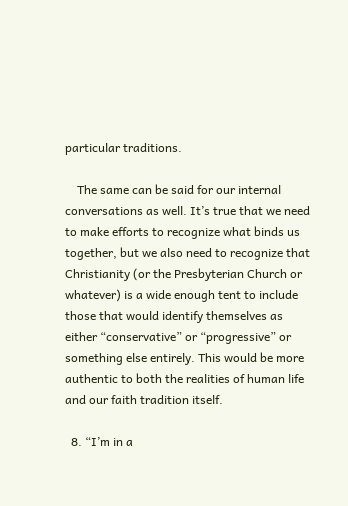particular traditions.

    The same can be said for our internal conversations as well. It’s true that we need to make efforts to recognize what binds us together, but we also need to recognize that Christianity (or the Presbyterian Church or whatever) is a wide enough tent to include those that would identify themselves as either “conservative” or “progressive” or something else entirely. This would be more authentic to both the realities of human life and our faith tradition itself.

  8. “I’m in a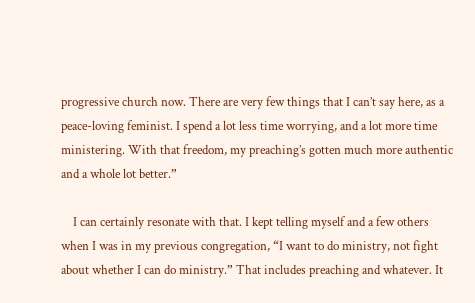progressive church now. There are very few things that I can’t say here, as a peace-loving feminist. I spend a lot less time worrying, and a lot more time ministering. With that freedom, my preaching’s gotten much more authentic and a whole lot better.”

    I can certainly resonate with that. I kept telling myself and a few others when I was in my previous congregation, “I want to do ministry, not fight about whether I can do ministry.” That includes preaching and whatever. It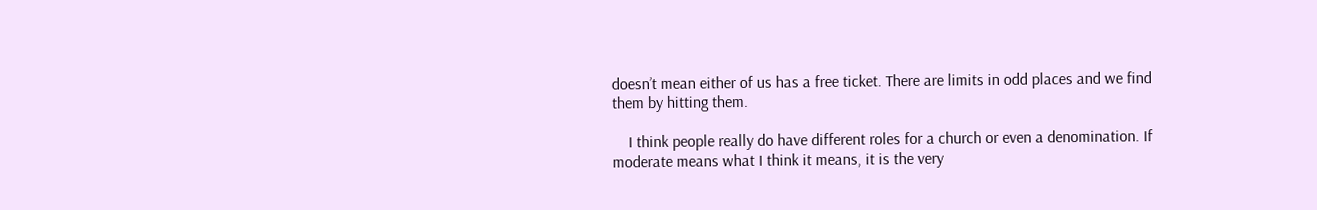doesn’t mean either of us has a free ticket. There are limits in odd places and we find them by hitting them.

    I think people really do have different roles for a church or even a denomination. If moderate means what I think it means, it is the very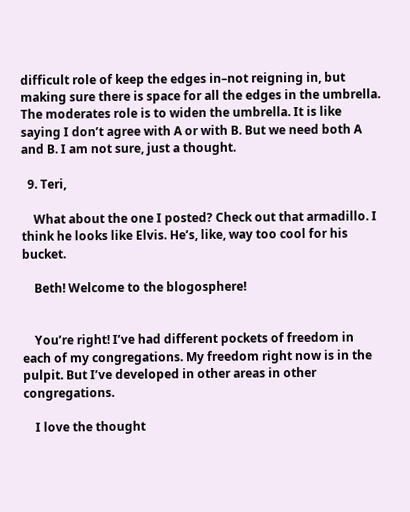difficult role of keep the edges in–not reigning in, but making sure there is space for all the edges in the umbrella. The moderates role is to widen the umbrella. It is like saying I don’t agree with A or with B. But we need both A and B. I am not sure, just a thought.

  9. Teri,

    What about the one I posted? Check out that armadillo. I think he looks like Elvis. He’s, like, way too cool for his bucket.

    Beth! Welcome to the blogosphere!


    You’re right! I’ve had different pockets of freedom in each of my congregations. My freedom right now is in the pulpit. But I’ve developed in other areas in other congregations.

    I love the thought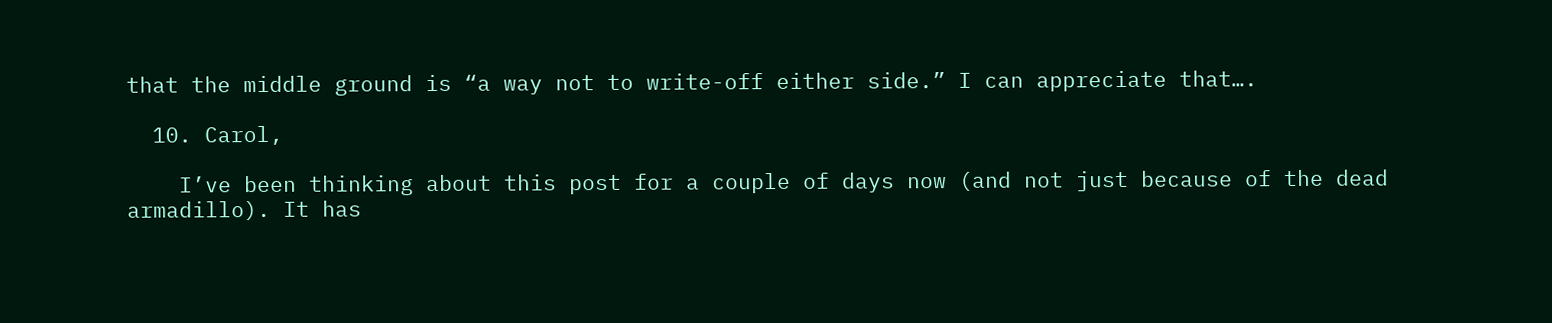that the middle ground is “a way not to write-off either side.” I can appreciate that….

  10. Carol,

    I’ve been thinking about this post for a couple of days now (and not just because of the dead armadillo). It has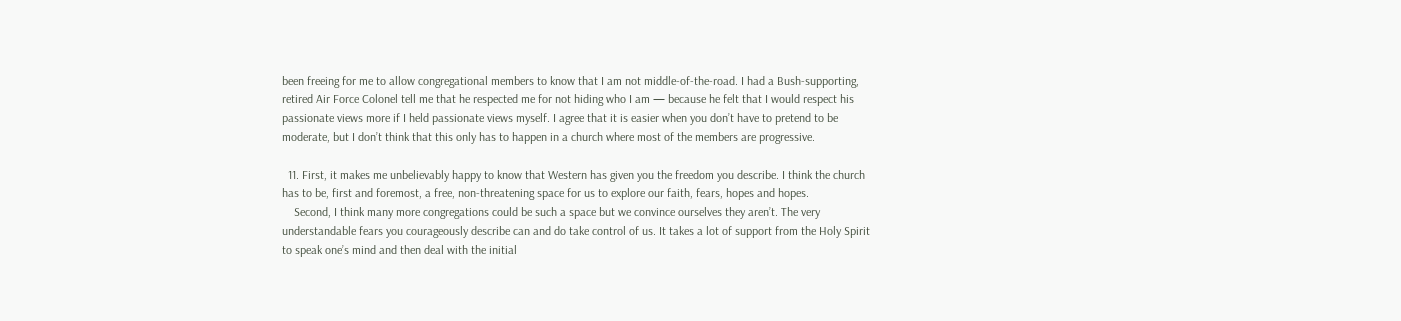been freeing for me to allow congregational members to know that I am not middle-of-the-road. I had a Bush-supporting, retired Air Force Colonel tell me that he respected me for not hiding who I am — because he felt that I would respect his passionate views more if I held passionate views myself. I agree that it is easier when you don’t have to pretend to be moderate, but I don’t think that this only has to happen in a church where most of the members are progressive.

  11. First, it makes me unbelievably happy to know that Western has given you the freedom you describe. I think the church has to be, first and foremost, a free, non-threatening space for us to explore our faith, fears, hopes and hopes.
    Second, I think many more congregations could be such a space but we convince ourselves they aren’t. The very understandable fears you courageously describe can and do take control of us. It takes a lot of support from the Holy Spirit to speak one’s mind and then deal with the initial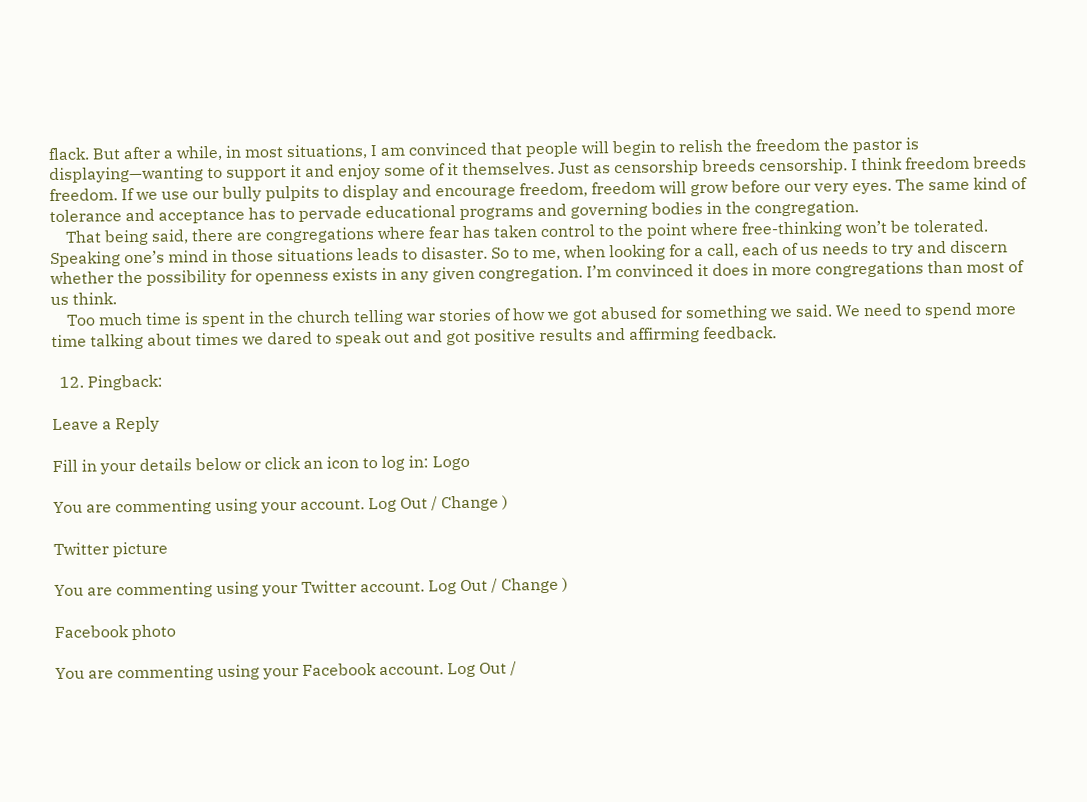flack. But after a while, in most situations, I am convinced that people will begin to relish the freedom the pastor is displaying—wanting to support it and enjoy some of it themselves. Just as censorship breeds censorship. I think freedom breeds freedom. If we use our bully pulpits to display and encourage freedom, freedom will grow before our very eyes. The same kind of tolerance and acceptance has to pervade educational programs and governing bodies in the congregation.
    That being said, there are congregations where fear has taken control to the point where free-thinking won’t be tolerated. Speaking one’s mind in those situations leads to disaster. So to me, when looking for a call, each of us needs to try and discern whether the possibility for openness exists in any given congregation. I’m convinced it does in more congregations than most of us think.
    Too much time is spent in the church telling war stories of how we got abused for something we said. We need to spend more time talking about times we dared to speak out and got positive results and affirming feedback.

  12. Pingback:

Leave a Reply

Fill in your details below or click an icon to log in: Logo

You are commenting using your account. Log Out / Change )

Twitter picture

You are commenting using your Twitter account. Log Out / Change )

Facebook photo

You are commenting using your Facebook account. Log Out /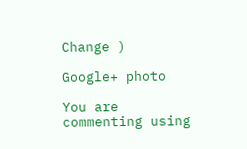Change )

Google+ photo

You are commenting using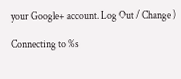your Google+ account. Log Out / Change )

Connecting to %s